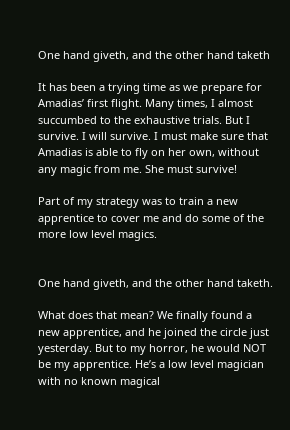One hand giveth, and the other hand taketh

It has been a trying time as we prepare for Amadias’ first flight. Many times, I almost succumbed to the exhaustive trials. But I survive. I will survive. I must make sure that Amadias is able to fly on her own, without any magic from me. She must survive!

Part of my strategy was to train a new apprentice to cover me and do some of the more low level magics.


One hand giveth, and the other hand taketh.

What does that mean? We finally found a new apprentice, and he joined the circle just yesterday. But to my horror, he would NOT be my apprentice. He’s a low level magician with no known magical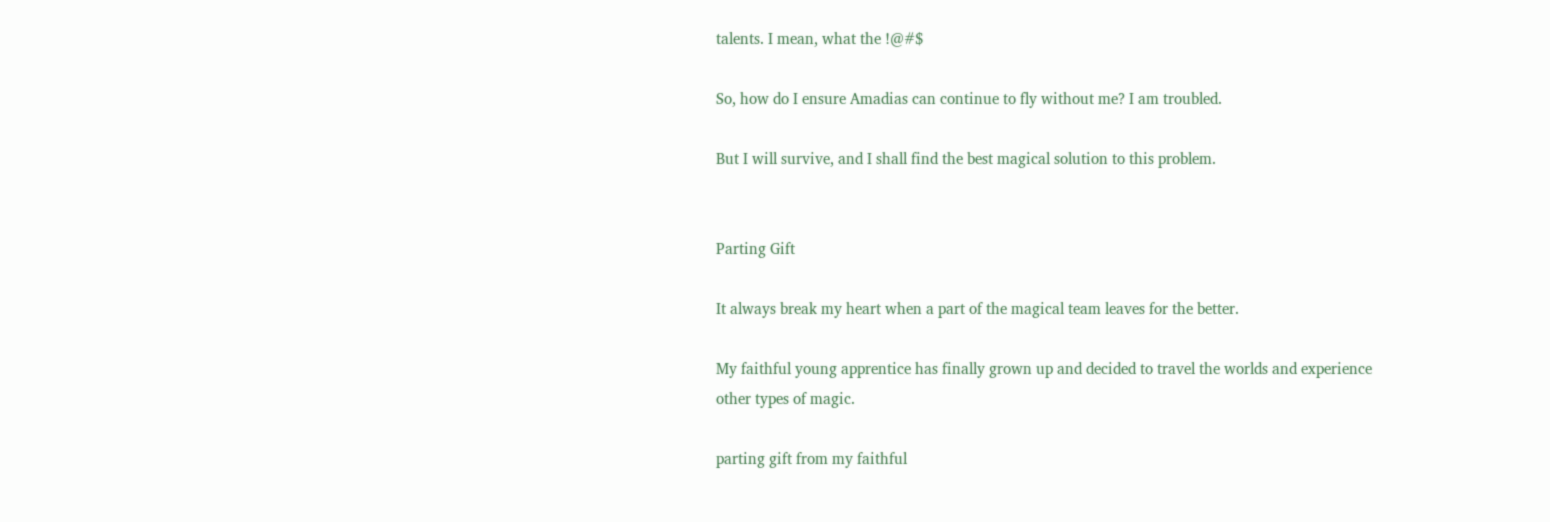talents. I mean, what the !@#$

So, how do I ensure Amadias can continue to fly without me? I am troubled.

But I will survive, and I shall find the best magical solution to this problem.


Parting Gift

It always break my heart when a part of the magical team leaves for the better.

My faithful young apprentice has finally grown up and decided to travel the worlds and experience other types of magic.

parting gift from my faithful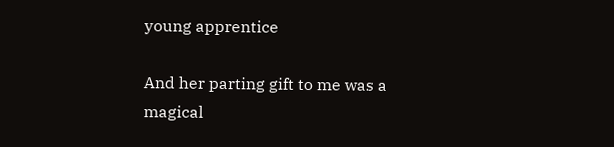young apprentice

And her parting gift to me was a magical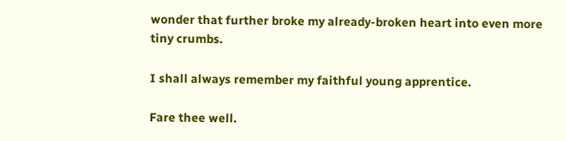wonder that further broke my already-broken heart into even more tiny crumbs.

I shall always remember my faithful young apprentice.

Fare thee well.